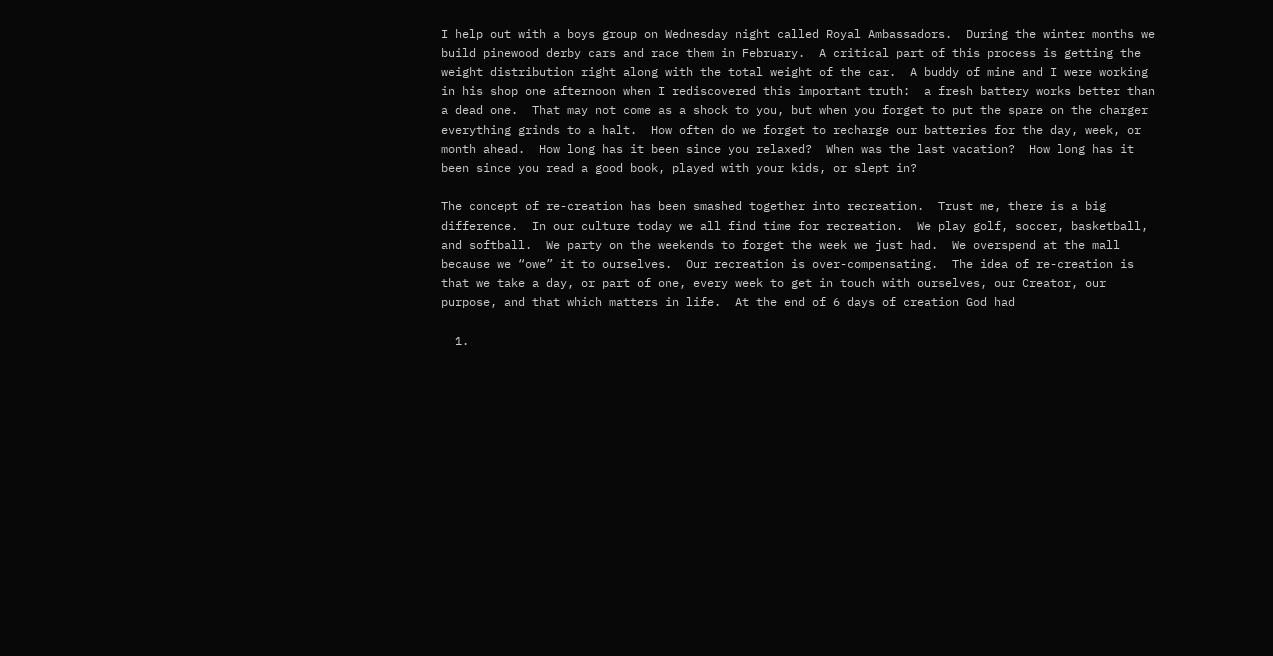I help out with a boys group on Wednesday night called Royal Ambassadors.  During the winter months we build pinewood derby cars and race them in February.  A critical part of this process is getting the weight distribution right along with the total weight of the car.  A buddy of mine and I were working in his shop one afternoon when I rediscovered this important truth:  a fresh battery works better than a dead one.  That may not come as a shock to you, but when you forget to put the spare on the charger everything grinds to a halt.  How often do we forget to recharge our batteries for the day, week, or month ahead.  How long has it been since you relaxed?  When was the last vacation?  How long has it been since you read a good book, played with your kids, or slept in?

The concept of re-creation has been smashed together into recreation.  Trust me, there is a big difference.  In our culture today we all find time for recreation.  We play golf, soccer, basketball, and softball.  We party on the weekends to forget the week we just had.  We overspend at the mall because we “owe” it to ourselves.  Our recreation is over-compensating.  The idea of re-creation is that we take a day, or part of one, every week to get in touch with ourselves, our Creator, our purpose, and that which matters in life.  At the end of 6 days of creation God had

  1.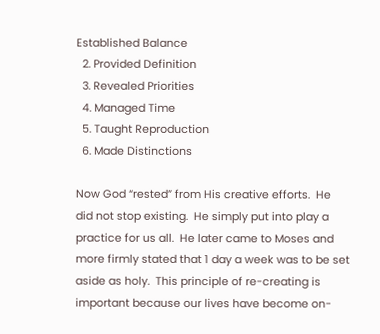Established Balance
  2. Provided Definition
  3. Revealed Priorities
  4. Managed Time
  5. Taught Reproduction
  6. Made Distinctions

Now God “rested” from His creative efforts.  He did not stop existing.  He simply put into play a practice for us all.  He later came to Moses and more firmly stated that 1 day a week was to be set aside as holy.  This principle of re-creating is important because our lives have become on-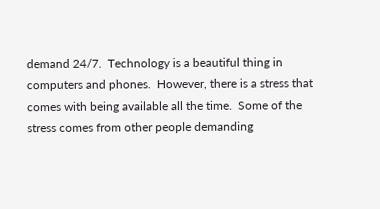demand 24/7.  Technology is a beautiful thing in computers and phones.  However, there is a stress that comes with being available all the time.  Some of the stress comes from other people demanding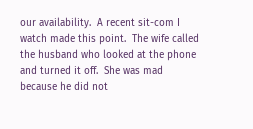our availability.  A recent sit-com I watch made this point.  The wife called the husband who looked at the phone and turned it off.  She was mad because he did not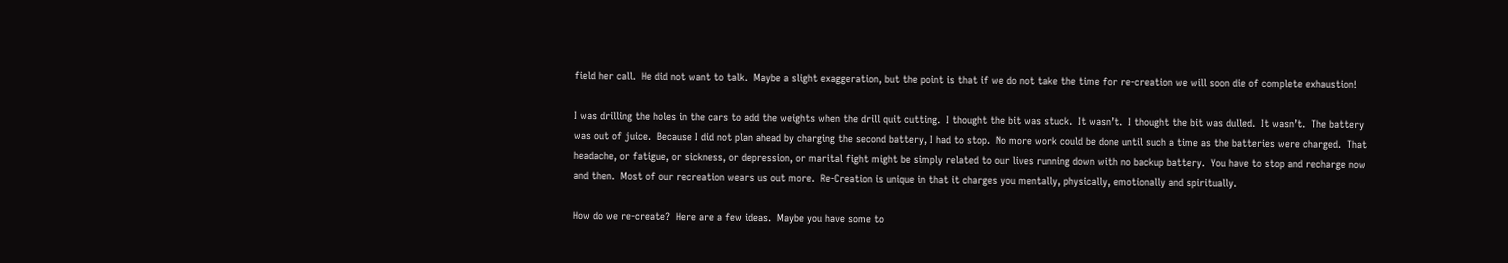field her call.  He did not want to talk.  Maybe a slight exaggeration, but the point is that if we do not take the time for re-creation we will soon die of complete exhaustion!

I was drilling the holes in the cars to add the weights when the drill quit cutting.  I thought the bit was stuck.  It wasn’t.  I thought the bit was dulled.  It wasn’t.  The battery was out of juice.  Because I did not plan ahead by charging the second battery, I had to stop.  No more work could be done until such a time as the batteries were charged.  That headache, or fatigue, or sickness, or depression, or marital fight might be simply related to our lives running down with no backup battery.  You have to stop and recharge now and then.  Most of our recreation wears us out more.  Re-Creation is unique in that it charges you mentally, physically, emotionally and spiritually.

How do we re-create?  Here are a few ideas.  Maybe you have some to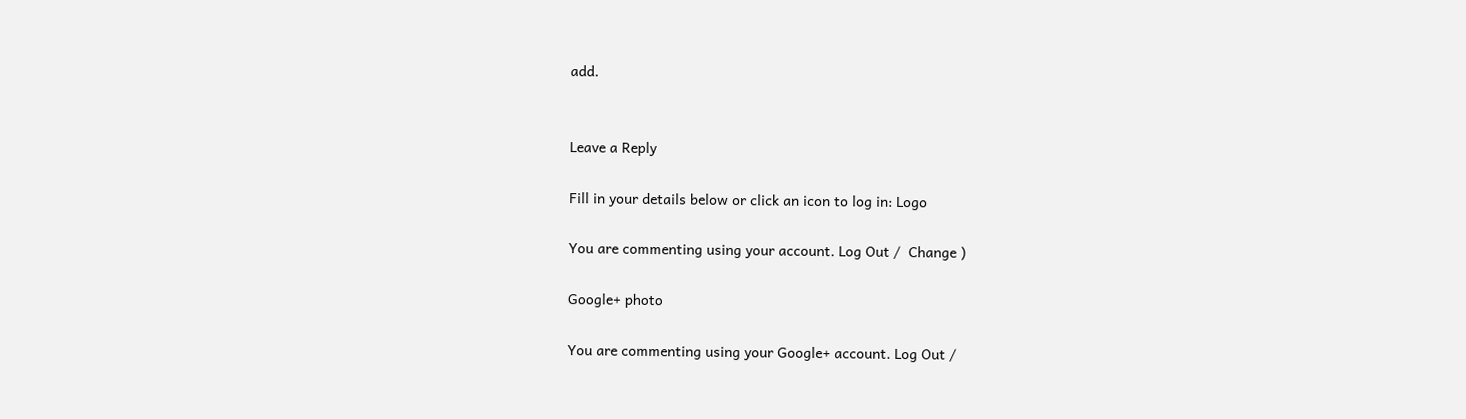add.


Leave a Reply

Fill in your details below or click an icon to log in: Logo

You are commenting using your account. Log Out /  Change )

Google+ photo

You are commenting using your Google+ account. Log Out /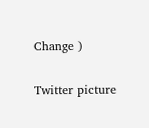Change )

Twitter picture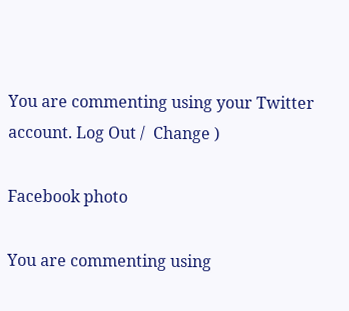You are commenting using your Twitter account. Log Out /  Change )

Facebook photo

You are commenting using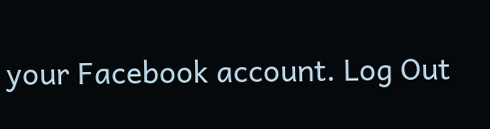your Facebook account. Log Out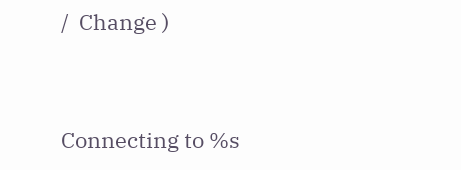/  Change )


Connecting to %s